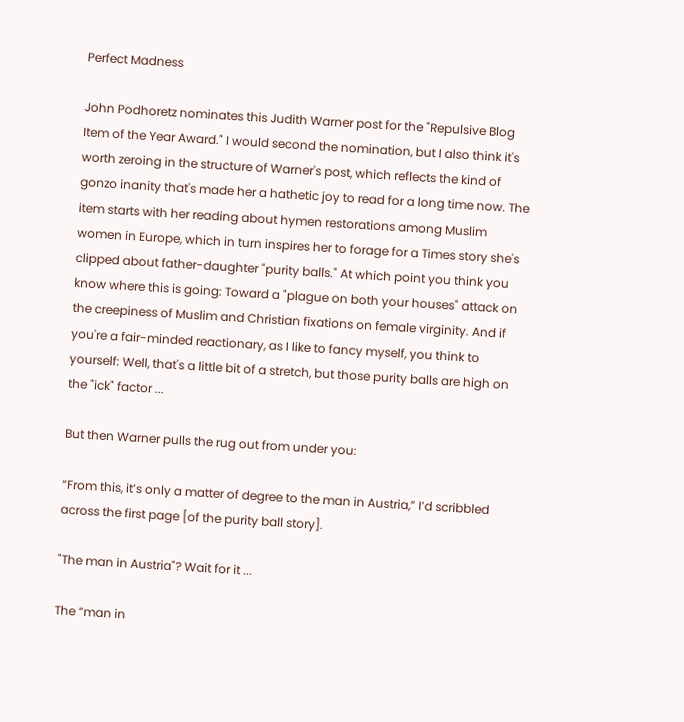Perfect Madness

John Podhoretz nominates this Judith Warner post for the "Repulsive Blog Item of the Year Award." I would second the nomination, but I also think it's worth zeroing in the structure of Warner's post, which reflects the kind of gonzo inanity that's made her a hathetic joy to read for a long time now. The item starts with her reading about hymen restorations among Muslim women in Europe, which in turn inspires her to forage for a Times story she's clipped about father-daughter "purity balls." At which point you think you know where this is going: Toward a "plague on both your houses" attack on the creepiness of Muslim and Christian fixations on female virginity. And if you're a fair-minded reactionary, as I like to fancy myself, you think to yourself: Well, that's a little bit of a stretch, but those purity balls are high on the "ick" factor ...

But then Warner pulls the rug out from under you:

“From this, it’s only a matter of degree to the man in Austria,” I’d scribbled across the first page [of the purity ball story].

"The man in Austria"? Wait for it ...

The “man in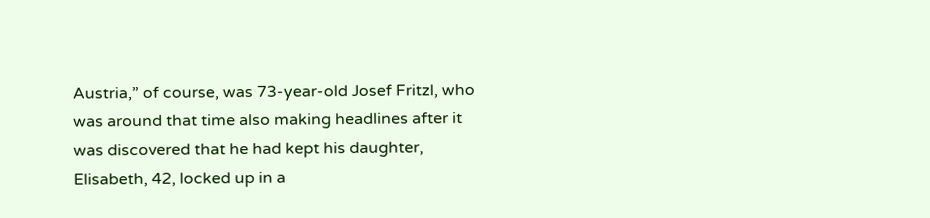Austria,” of course, was 73-year-old Josef Fritzl, who was around that time also making headlines after it was discovered that he had kept his daughter, Elisabeth, 42, locked up in a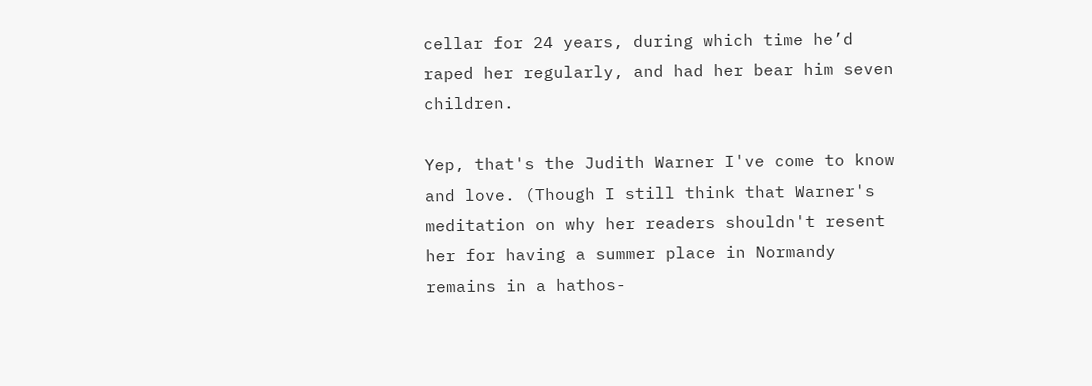cellar for 24 years, during which time he’d raped her regularly, and had her bear him seven children.

Yep, that's the Judith Warner I've come to know and love. (Though I still think that Warner's meditation on why her readers shouldn't resent her for having a summer place in Normandy remains in a hathos-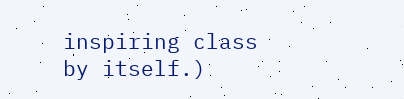inspiring class by itself.)